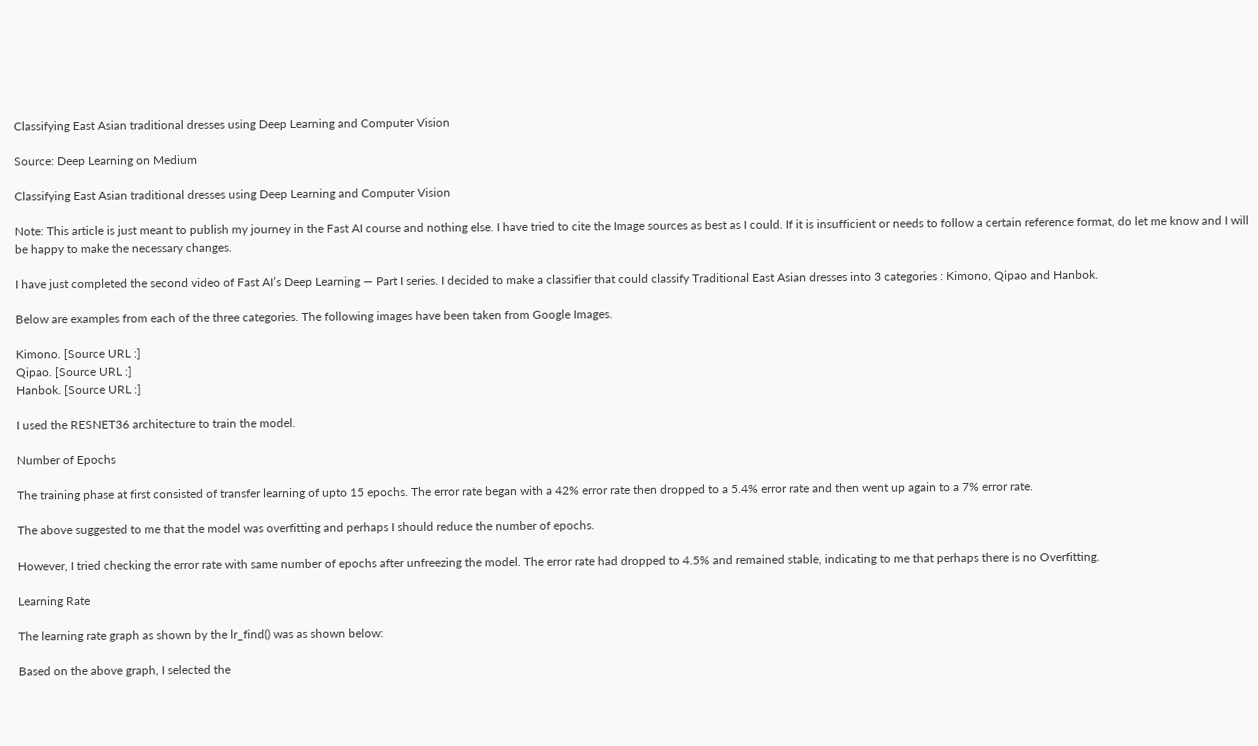Classifying East Asian traditional dresses using Deep Learning and Computer Vision

Source: Deep Learning on Medium

Classifying East Asian traditional dresses using Deep Learning and Computer Vision

Note: This article is just meant to publish my journey in the Fast AI course and nothing else. I have tried to cite the Image sources as best as I could. If it is insufficient or needs to follow a certain reference format, do let me know and I will be happy to make the necessary changes.

I have just completed the second video of Fast AI’s Deep Learning — Part I series. I decided to make a classifier that could classify Traditional East Asian dresses into 3 categories : Kimono, Qipao and Hanbok.

Below are examples from each of the three categories. The following images have been taken from Google Images.

Kimono. [Source URL :]
Qipao. [Source URL :]
Hanbok. [Source URL :]

I used the RESNET36 architecture to train the model.

Number of Epochs

The training phase at first consisted of transfer learning of upto 15 epochs. The error rate began with a 42% error rate then dropped to a 5.4% error rate and then went up again to a 7% error rate.

The above suggested to me that the model was overfitting and perhaps I should reduce the number of epochs.

However, I tried checking the error rate with same number of epochs after unfreezing the model. The error rate had dropped to 4.5% and remained stable, indicating to me that perhaps there is no Overfitting.

Learning Rate

The learning rate graph as shown by the lr_find() was as shown below:

Based on the above graph, I selected the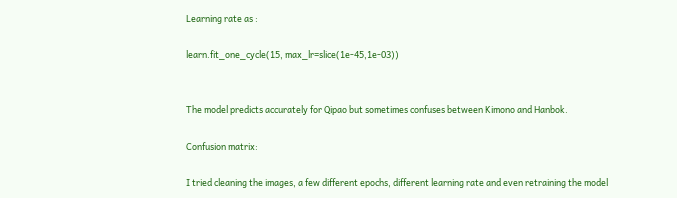Learning rate as :

learn.fit_one_cycle(15, max_lr=slice(1e-45,1e-03))


The model predicts accurately for Qipao but sometimes confuses between Kimono and Hanbok.

Confusion matrix:

I tried cleaning the images, a few different epochs, different learning rate and even retraining the model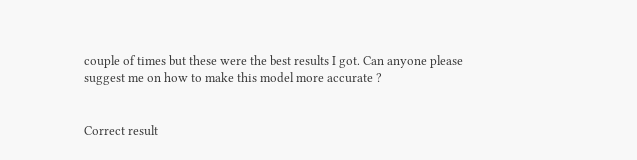couple of times but these were the best results I got. Can anyone please suggest me on how to make this model more accurate ?


Correct result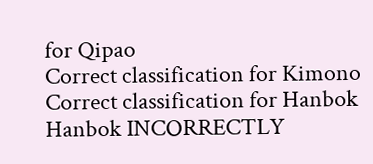for Qipao
Correct classification for Kimono
Correct classification for Hanbok
Hanbok INCORRECTLY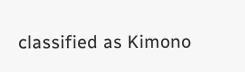classified as Kimono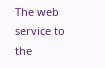The web service to the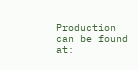Production can be found at: